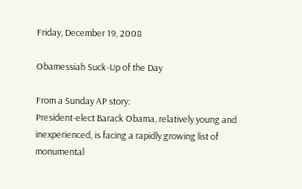Friday, December 19, 2008

Obamessiah Suck-Up of the Day

From a Sunday AP story:
President-elect Barack Obama, relatively young and inexperienced, is facing a rapidly growing list of monumental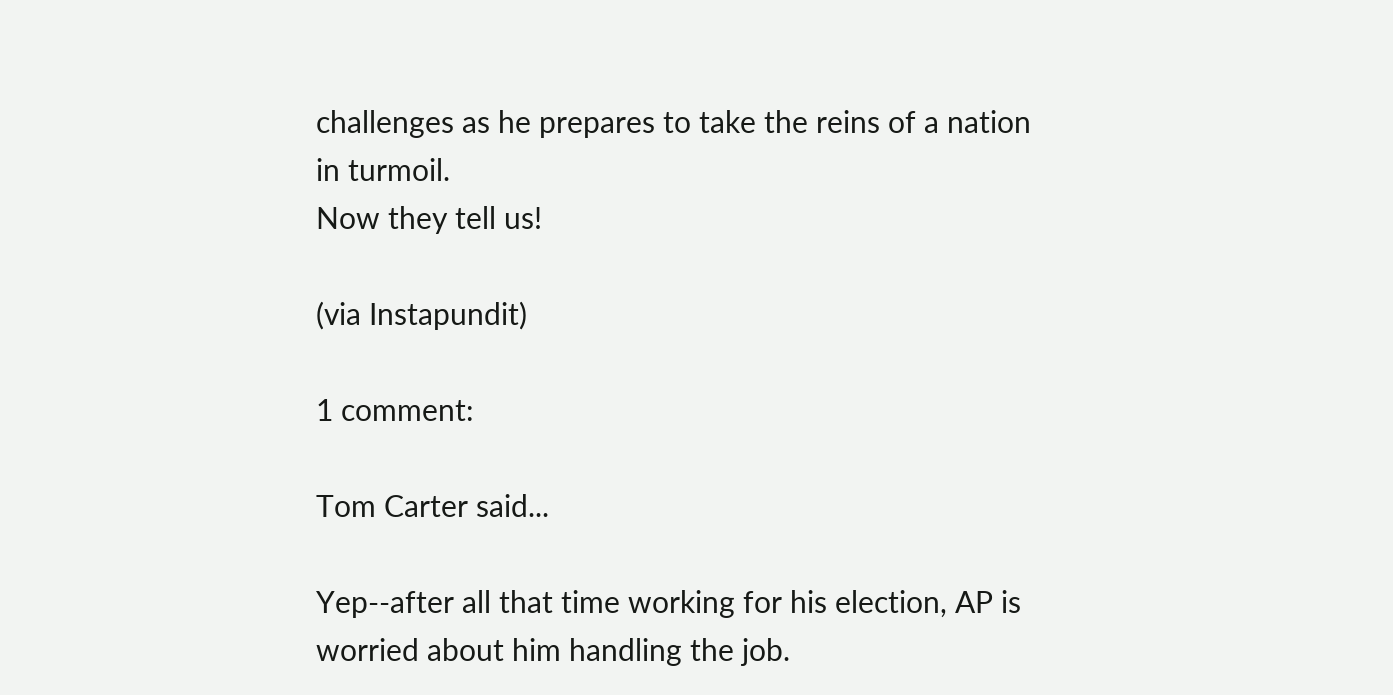challenges as he prepares to take the reins of a nation in turmoil.
Now they tell us!

(via Instapundit)

1 comment:

Tom Carter said...

Yep--after all that time working for his election, AP is worried about him handling the job.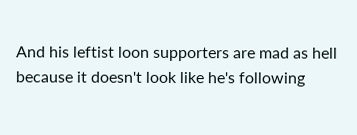And his leftist loon supporters are mad as hell because it doesn't look like he's following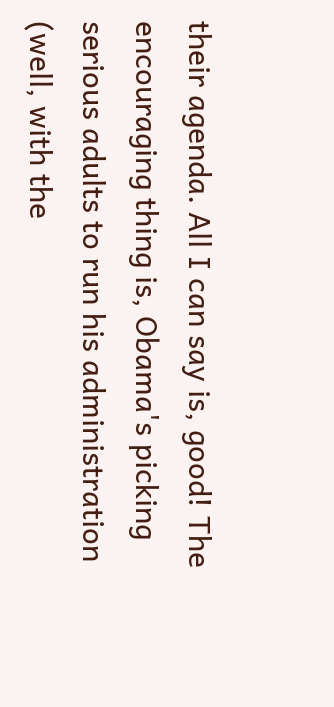their agenda. All I can say is, good! The encouraging thing is, Obama's picking serious adults to run his administration (well, with the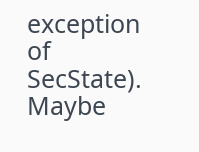exception of SecState). Maybe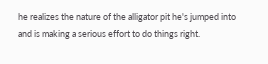he realizes the nature of the alligator pit he's jumped into and is making a serious effort to do things right.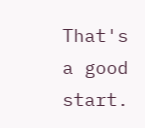That's a good start.